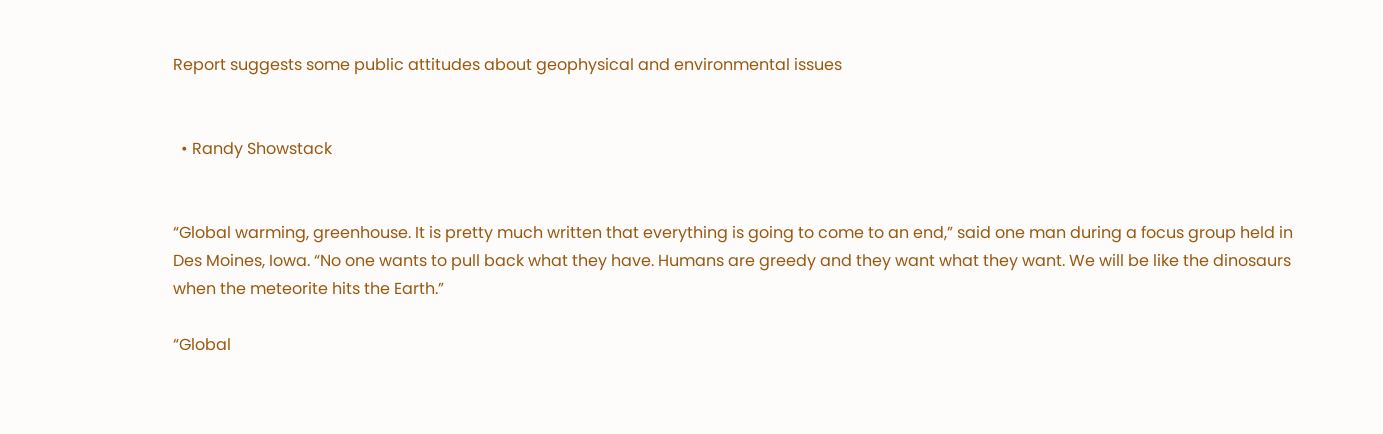Report suggests some public attitudes about geophysical and environmental issues


  • Randy Showstack


“Global warming, greenhouse. It is pretty much written that everything is going to come to an end,” said one man during a focus group held in Des Moines, Iowa. “No one wants to pull back what they have. Humans are greedy and they want what they want. We will be like the dinosaurs when the meteorite hits the Earth.”

“Global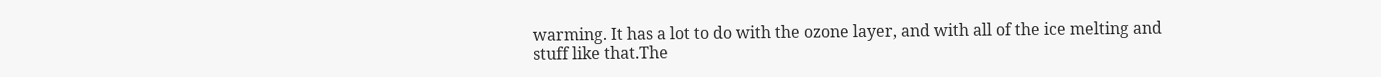warming. It has a lot to do with the ozone layer, and with all of the ice melting and stuff like that.The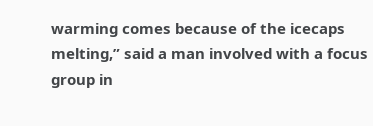warming comes because of the icecaps melting,” said a man involved with a focus group in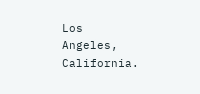Los Angeles, California.